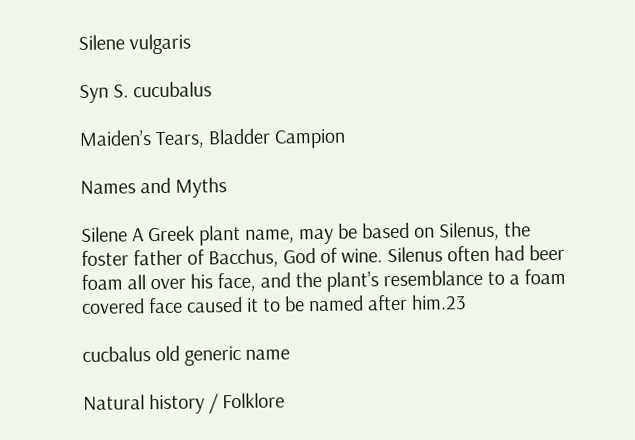Silene vulgaris

Syn S. cucubalus

Maiden’s Tears, Bladder Campion

Names and Myths

Silene A Greek plant name, may be based on Silenus, the foster father of Bacchus, God of wine. Silenus often had beer foam all over his face, and the plant’s resemblance to a foam covered face caused it to be named after him.23

cucbalus old generic name

Natural history / Folklore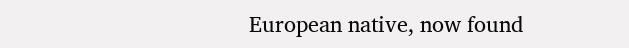European native, now found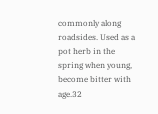commonly along roadsides. Used as a pot herb in the spring when young, become bitter with age.32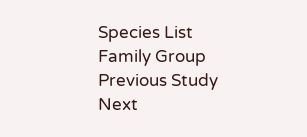Species List Family Group
Previous Study Next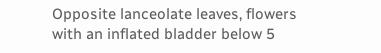Opposite lanceolate leaves, flowers with an inflated bladder below 5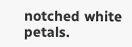notched white petals.